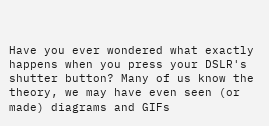Have you ever wondered what exactly happens when you press your DSLR's shutter button? Many of us know the theory, we may have even seen (or made) diagrams and GIFs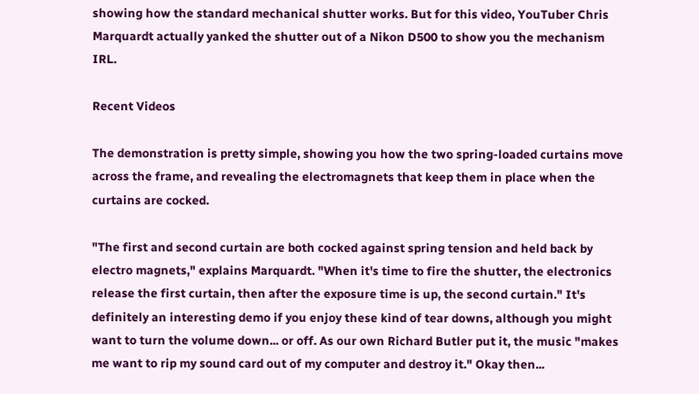showing how the standard mechanical shutter works. But for this video, YouTuber Chris Marquardt actually yanked the shutter out of a Nikon D500 to show you the mechanism IRL.

Recent Videos

The demonstration is pretty simple, showing you how the two spring-loaded curtains move across the frame, and revealing the electromagnets that keep them in place when the curtains are cocked.

"The first and second curtain are both cocked against spring tension and held back by electro magnets," explains Marquardt. "When it's time to fire the shutter, the electronics release the first curtain, then after the exposure time is up, the second curtain." It's definitely an interesting demo if you enjoy these kind of tear downs, although you might want to turn the volume down... or off. As our own Richard Butler put it, the music "makes me want to rip my sound card out of my computer and destroy it." Okay then...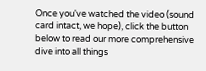Once you've watched the video (sound card intact, we hope), click the button below to read our more comprehensive dive into all things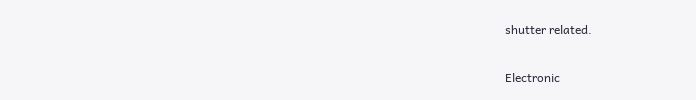shutter related.

Electronic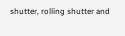shutter, rolling shutter and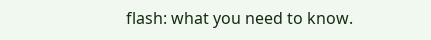flash: what you need to know.